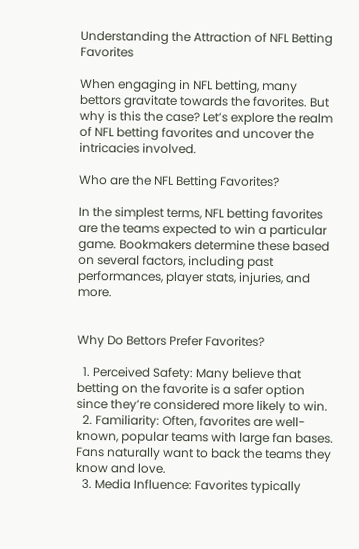Understanding the Attraction of NFL Betting Favorites

When engaging in NFL betting, many bettors gravitate towards the favorites. But why is this the case? Let’s explore the realm of NFL betting favorites and uncover the intricacies involved.

Who are the NFL Betting Favorites?

In the simplest terms, NFL betting favorites are the teams expected to win a particular game. Bookmakers determine these based on several factors, including past performances, player stats, injuries, and more.


Why Do Bettors Prefer Favorites?

  1. Perceived Safety: Many believe that betting on the favorite is a safer option since they’re considered more likely to win.
  2. Familiarity: Often, favorites are well-known, popular teams with large fan bases. Fans naturally want to back the teams they know and love.
  3. Media Influence: Favorites typically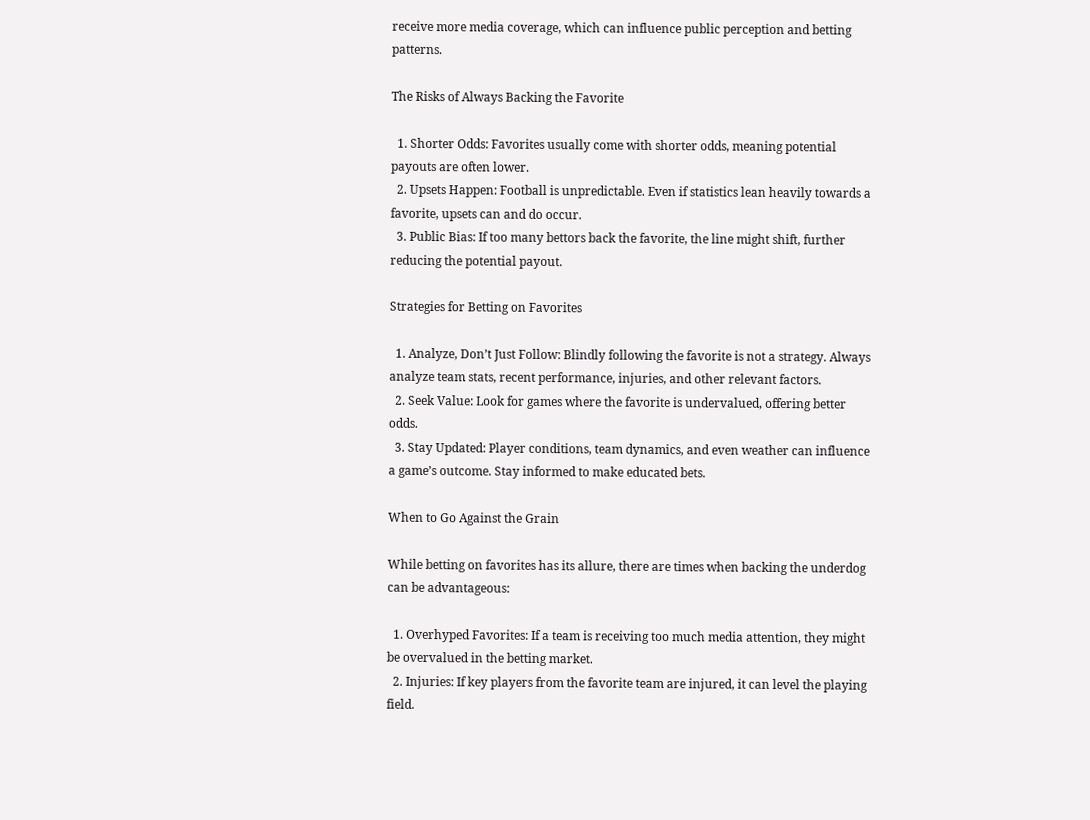receive more media coverage, which can influence public perception and betting patterns.

The Risks of Always Backing the Favorite

  1. Shorter Odds: Favorites usually come with shorter odds, meaning potential payouts are often lower.
  2. Upsets Happen: Football is unpredictable. Even if statistics lean heavily towards a favorite, upsets can and do occur.
  3. Public Bias: If too many bettors back the favorite, the line might shift, further reducing the potential payout.

Strategies for Betting on Favorites

  1. Analyze, Don’t Just Follow: Blindly following the favorite is not a strategy. Always analyze team stats, recent performance, injuries, and other relevant factors.
  2. Seek Value: Look for games where the favorite is undervalued, offering better odds.
  3. Stay Updated: Player conditions, team dynamics, and even weather can influence a game’s outcome. Stay informed to make educated bets.

When to Go Against the Grain

While betting on favorites has its allure, there are times when backing the underdog can be advantageous:

  1. Overhyped Favorites: If a team is receiving too much media attention, they might be overvalued in the betting market.
  2. Injuries: If key players from the favorite team are injured, it can level the playing field.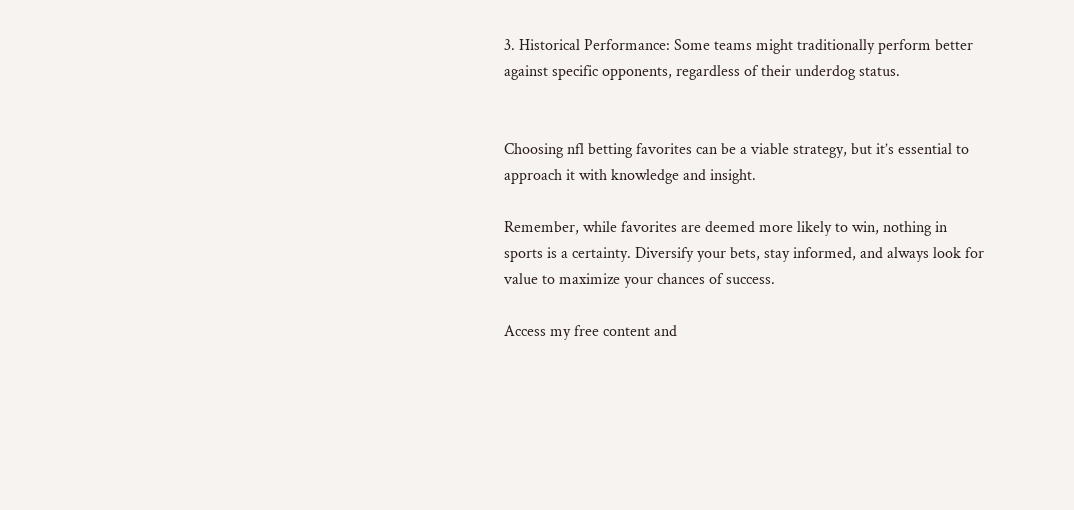3. Historical Performance: Some teams might traditionally perform better against specific opponents, regardless of their underdog status.


Choosing nfl betting favorites can be a viable strategy, but it’s essential to approach it with knowledge and insight.

Remember, while favorites are deemed more likely to win, nothing in sports is a certainty. Diversify your bets, stay informed, and always look for value to maximize your chances of success.

Access my free content and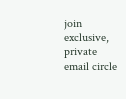join exclusive, private email circle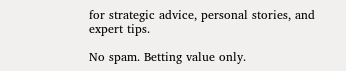for strategic advice, personal stories, and expert tips.

No spam. Betting value only.